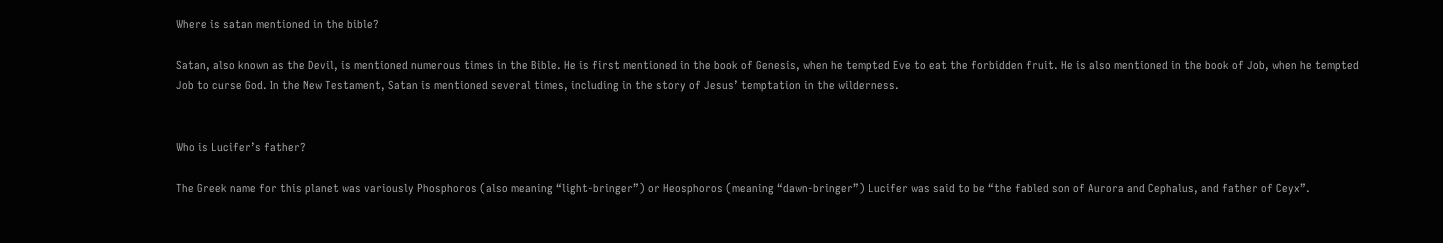Where is satan mentioned in the bible?

Satan, also known as the Devil, is mentioned numerous times in the Bible. He is first mentioned in the book of Genesis, when he tempted Eve to eat the forbidden fruit. He is also mentioned in the book of Job, when he tempted Job to curse God. In the New Testament, Satan is mentioned several times, including in the story of Jesus’ temptation in the wilderness.


Who is Lucifer’s father?

The Greek name for this planet was variously Phosphoros (also meaning “light-bringer”) or Heosphoros (meaning “dawn-bringer”) Lucifer was said to be “the fabled son of Aurora and Cephalus, and father of Ceyx”.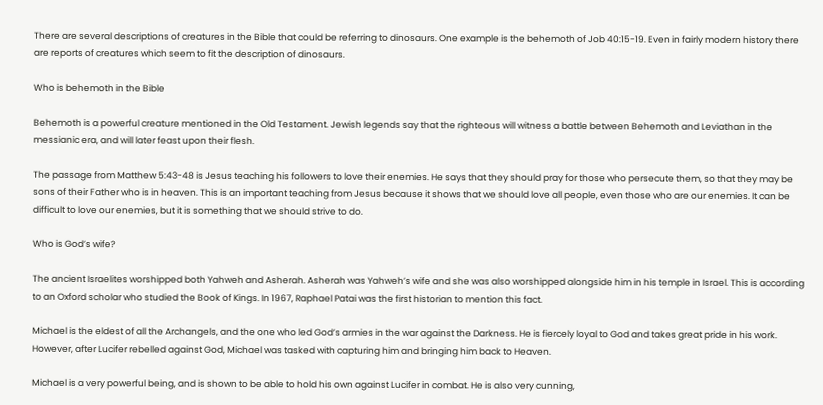There are several descriptions of creatures in the Bible that could be referring to dinosaurs. One example is the behemoth of Job 40:15-19. Even in fairly modern history there are reports of creatures which seem to fit the description of dinosaurs.

Who is behemoth in the Bible

Behemoth is a powerful creature mentioned in the Old Testament. Jewish legends say that the righteous will witness a battle between Behemoth and Leviathan in the messianic era, and will later feast upon their flesh.

The passage from Matthew 5:43-48 is Jesus teaching his followers to love their enemies. He says that they should pray for those who persecute them, so that they may be sons of their Father who is in heaven. This is an important teaching from Jesus because it shows that we should love all people, even those who are our enemies. It can be difficult to love our enemies, but it is something that we should strive to do.

Who is God’s wife?

The ancient Israelites worshipped both Yahweh and Asherah. Asherah was Yahweh’s wife and she was also worshipped alongside him in his temple in Israel. This is according to an Oxford scholar who studied the Book of Kings. In 1967, Raphael Patai was the first historian to mention this fact.

Michael is the eldest of all the Archangels, and the one who led God’s armies in the war against the Darkness. He is fiercely loyal to God and takes great pride in his work. However, after Lucifer rebelled against God, Michael was tasked with capturing him and bringing him back to Heaven.

Michael is a very powerful being, and is shown to be able to hold his own against Lucifer in combat. He is also very cunning,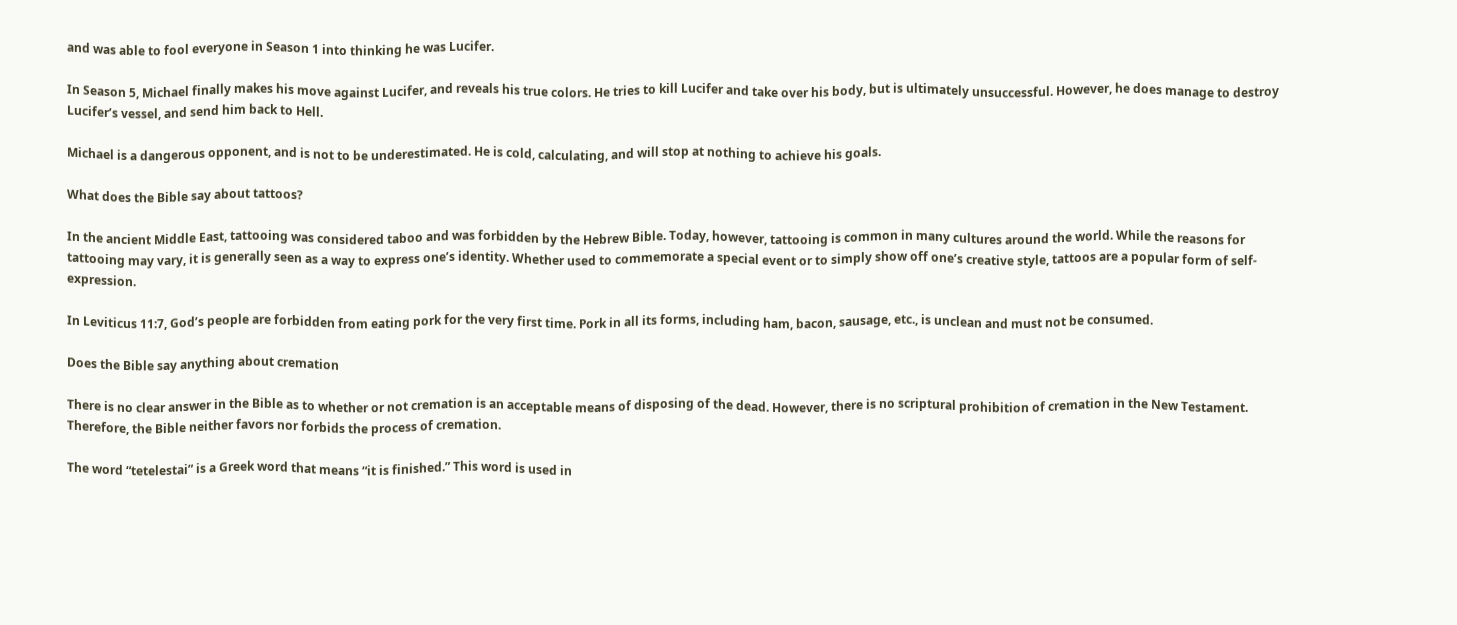and was able to fool everyone in Season 1 into thinking he was Lucifer.

In Season 5, Michael finally makes his move against Lucifer, and reveals his true colors. He tries to kill Lucifer and take over his body, but is ultimately unsuccessful. However, he does manage to destroy Lucifer’s vessel, and send him back to Hell.

Michael is a dangerous opponent, and is not to be underestimated. He is cold, calculating, and will stop at nothing to achieve his goals.

What does the Bible say about tattoos?

In the ancient Middle East, tattooing was considered taboo and was forbidden by the Hebrew Bible. Today, however, tattooing is common in many cultures around the world. While the reasons for tattooing may vary, it is generally seen as a way to express one’s identity. Whether used to commemorate a special event or to simply show off one’s creative style, tattoos are a popular form of self-expression.

In Leviticus 11:7, God’s people are forbidden from eating pork for the very first time. Pork in all its forms, including ham, bacon, sausage, etc., is unclean and must not be consumed.

Does the Bible say anything about cremation

There is no clear answer in the Bible as to whether or not cremation is an acceptable means of disposing of the dead. However, there is no scriptural prohibition of cremation in the New Testament. Therefore, the Bible neither favors nor forbids the process of cremation.

The word “tetelestai” is a Greek word that means “it is finished.” This word is used in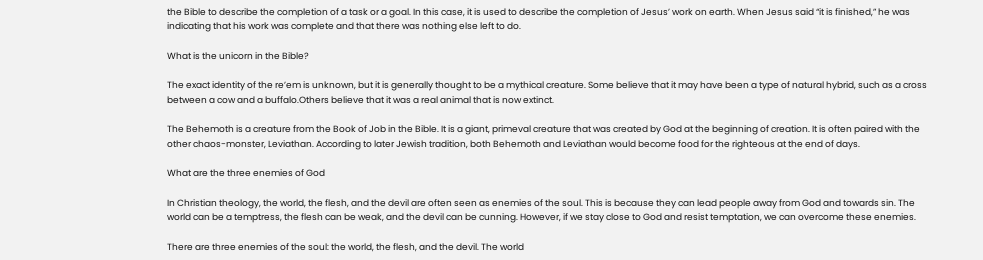the Bible to describe the completion of a task or a goal. In this case, it is used to describe the completion of Jesus’ work on earth. When Jesus said “it is finished,” he was indicating that his work was complete and that there was nothing else left to do.

What is the unicorn in the Bible?

The exact identity of the re’em is unknown, but it is generally thought to be a mythical creature. Some believe that it may have been a type of natural hybrid, such as a cross between a cow and a buffalo.Others believe that it was a real animal that is now extinct.

The Behemoth is a creature from the Book of Job in the Bible. It is a giant, primeval creature that was created by God at the beginning of creation. It is often paired with the other chaos-monster, Leviathan. According to later Jewish tradition, both Behemoth and Leviathan would become food for the righteous at the end of days.

What are the three enemies of God

In Christian theology, the world, the flesh, and the devil are often seen as enemies of the soul. This is because they can lead people away from God and towards sin. The world can be a temptress, the flesh can be weak, and the devil can be cunning. However, if we stay close to God and resist temptation, we can overcome these enemies.

There are three enemies of the soul: the world, the flesh, and the devil. The world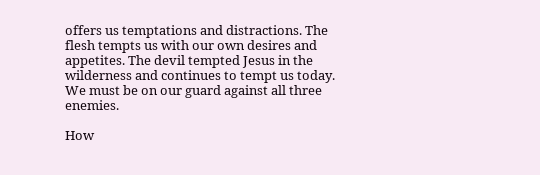offers us temptations and distractions. The flesh tempts us with our own desires and appetites. The devil tempted Jesus in the wilderness and continues to tempt us today. We must be on our guard against all three enemies.

How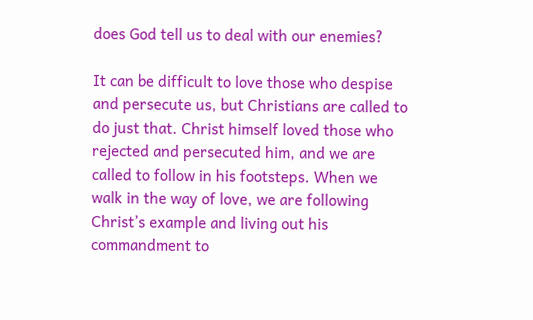does God tell us to deal with our enemies?

It can be difficult to love those who despise and persecute us, but Christians are called to do just that. Christ himself loved those who rejected and persecuted him, and we are called to follow in his footsteps. When we walk in the way of love, we are following Christ’s example and living out his commandment to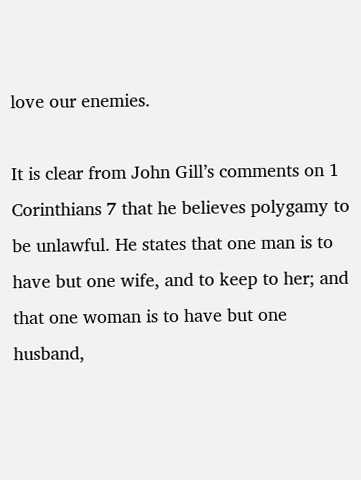love our enemies.

It is clear from John Gill’s comments on 1 Corinthians 7 that he believes polygamy to be unlawful. He states that one man is to have but one wife, and to keep to her; and that one woman is to have but one husband,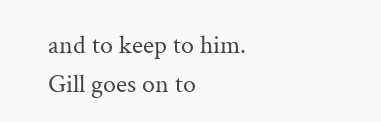and to keep to him. Gill goes on to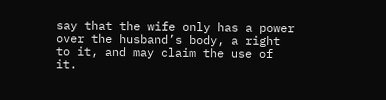say that the wife only has a power over the husband’s body, a right to it, and may claim the use of it.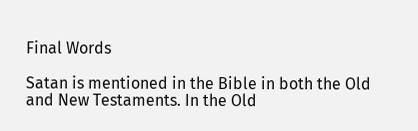Final Words

Satan is mentioned in the Bible in both the Old and New Testaments. In the Old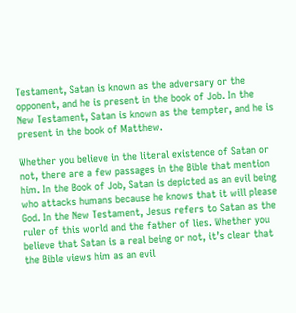Testament, Satan is known as the adversary or the opponent, and he is present in the book of Job. In the New Testament, Satan is known as the tempter, and he is present in the book of Matthew.

Whether you believe in the literal existence of Satan or not, there are a few passages in the Bible that mention him. In the Book of Job, Satan is depicted as an evil being who attacks humans because he knows that it will please God. In the New Testament, Jesus refers to Satan as the ruler of this world and the father of lies. Whether you believe that Satan is a real being or not, it’s clear that the Bible views him as an evil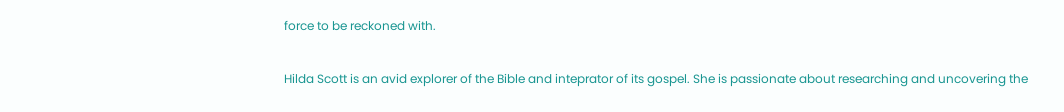force to be reckoned with.

Hilda Scott is an avid explorer of the Bible and inteprator of its gospel. She is passionate about researching and uncovering the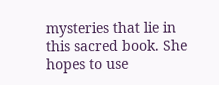mysteries that lie in this sacred book. She hopes to use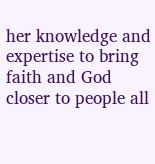her knowledge and expertise to bring faith and God closer to people all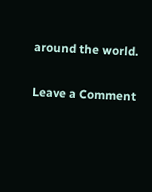around the world.

Leave a Comment